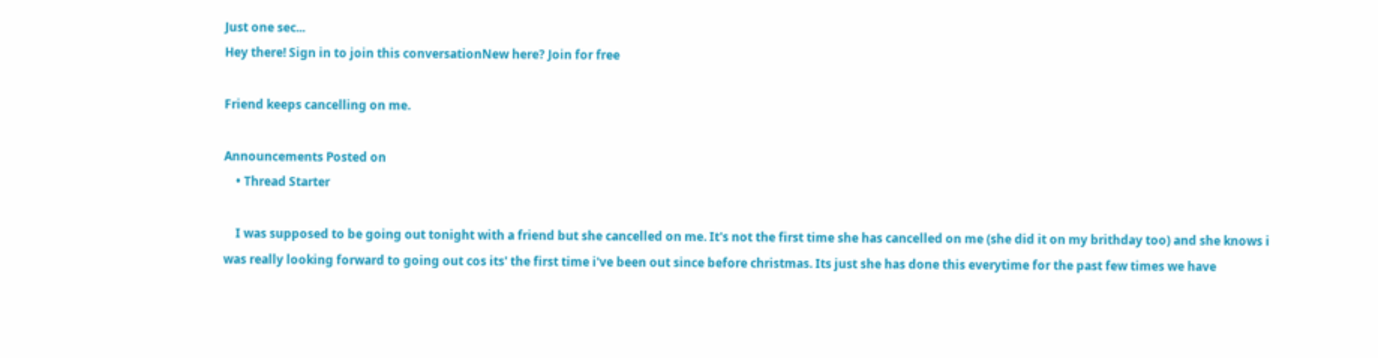Just one sec...
Hey there! Sign in to join this conversationNew here? Join for free

Friend keeps cancelling on me.

Announcements Posted on
    • Thread Starter

    I was supposed to be going out tonight with a friend but she cancelled on me. It's not the first time she has cancelled on me (she did it on my brithday too) and she knows i was really looking forward to going out cos its' the first time i've been out since before christmas. Its just she has done this everytime for the past few times we have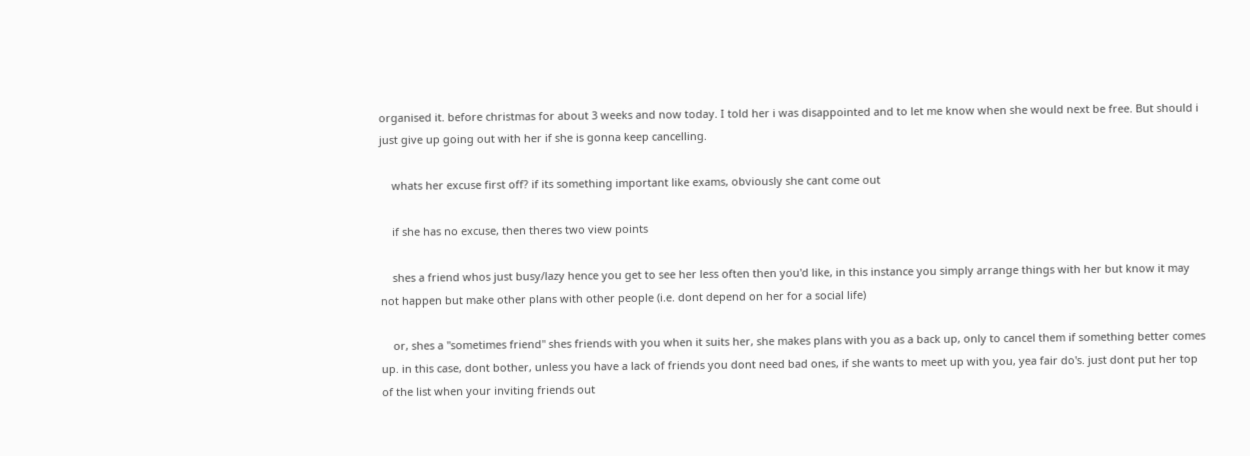organised it. before christmas for about 3 weeks and now today. I told her i was disappointed and to let me know when she would next be free. But should i just give up going out with her if she is gonna keep cancelling.

    whats her excuse first off? if its something important like exams, obviously she cant come out

    if she has no excuse, then theres two view points

    shes a friend whos just busy/lazy hence you get to see her less often then you'd like, in this instance you simply arrange things with her but know it may not happen but make other plans with other people (i.e. dont depend on her for a social life)

    or, shes a "sometimes friend" shes friends with you when it suits her, she makes plans with you as a back up, only to cancel them if something better comes up. in this case, dont bother, unless you have a lack of friends you dont need bad ones, if she wants to meet up with you, yea fair do's. just dont put her top of the list when your inviting friends out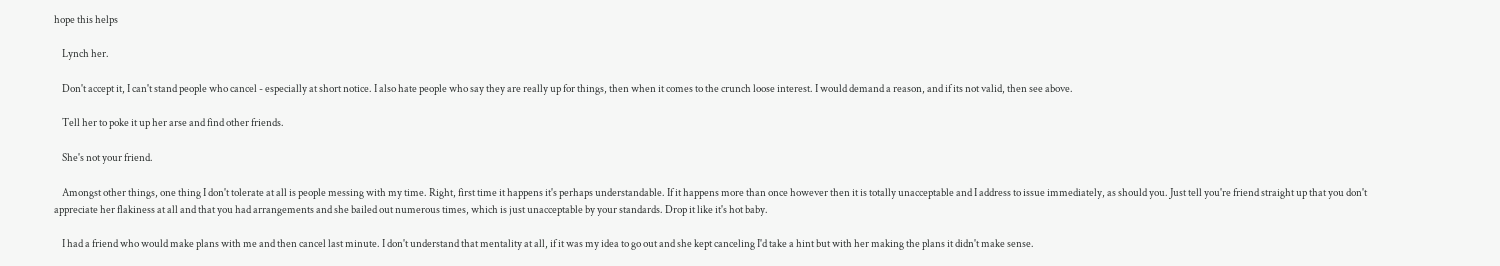hope this helps

    Lynch her.

    Don't accept it, I can't stand people who cancel - especially at short notice. I also hate people who say they are really up for things, then when it comes to the crunch loose interest. I would demand a reason, and if its not valid, then see above.

    Tell her to poke it up her arse and find other friends.

    She's not your friend.

    Amongst other things, one thing I don't tolerate at all is people messing with my time. Right, first time it happens it's perhaps understandable. If it happens more than once however then it is totally unacceptable and I address to issue immediately, as should you. Just tell you're friend straight up that you don't appreciate her flakiness at all and that you had arrangements and she bailed out numerous times, which is just unacceptable by your standards. Drop it like it's hot baby.

    I had a friend who would make plans with me and then cancel last minute. I don't understand that mentality at all, if it was my idea to go out and she kept canceling I'd take a hint but with her making the plans it didn't make sense.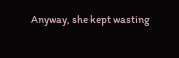Anyway, she kept wasting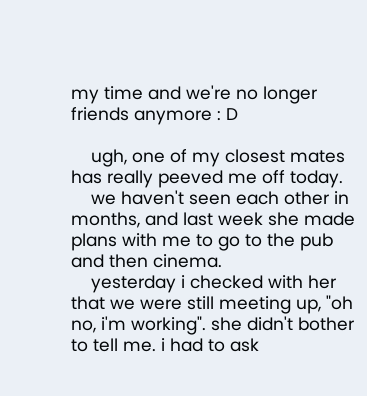my time and we're no longer friends anymore : D

    ugh, one of my closest mates has really peeved me off today.
    we haven't seen each other in months, and last week she made plans with me to go to the pub and then cinema.
    yesterday i checked with her that we were still meeting up, "oh no, i'm working". she didn't bother to tell me. i had to ask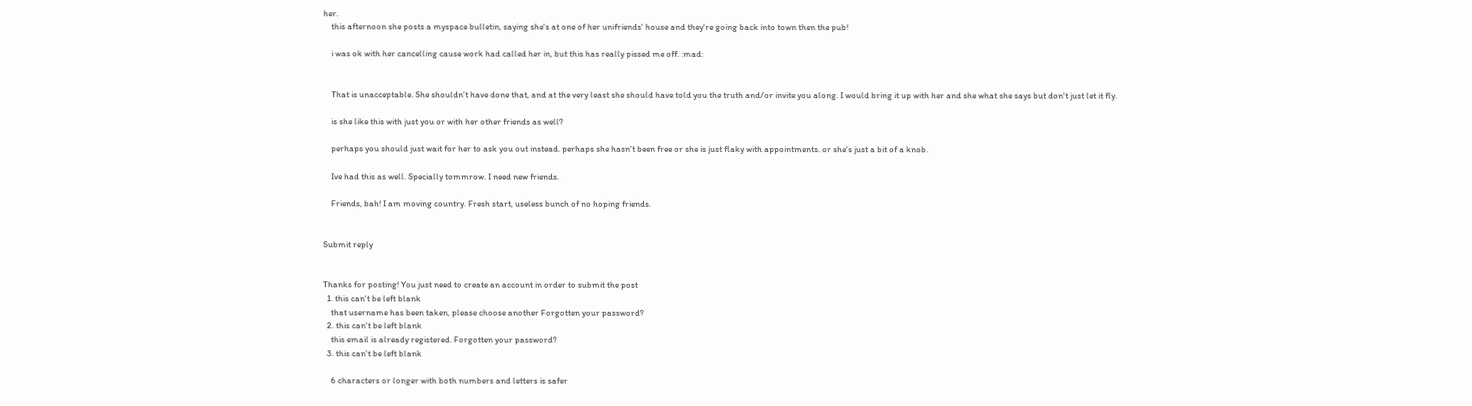her.
    this afternoon she posts a myspace bulletin, saying she's at one of her unifriends' house and they're going back into town then the pub!

    i was ok with her cancelling cause work had called her in, but this has really pissed me off. :mad:


    That is unacceptable. She shouldn't have done that, and at the very least she should have told you the truth and/or invite you along. I would bring it up with her and she what she says but don't just let it fly.

    is she like this with just you or with her other friends as well?

    perhaps you should just wait for her to ask you out instead. perhaps she hasn't been free or she is just flaky with appointments. or she's just a bit of a knob.

    Ive had this as well. Specially tommrow. I need new friends.

    Friends, bah! I am moving country. Fresh start, useless bunch of no hoping friends.


Submit reply


Thanks for posting! You just need to create an account in order to submit the post
  1. this can't be left blank
    that username has been taken, please choose another Forgotten your password?
  2. this can't be left blank
    this email is already registered. Forgotten your password?
  3. this can't be left blank

    6 characters or longer with both numbers and letters is safer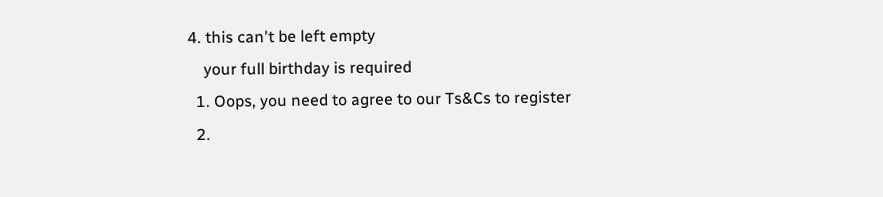4. this can't be left empty
    your full birthday is required
  1. Oops, you need to agree to our Ts&Cs to register
  2.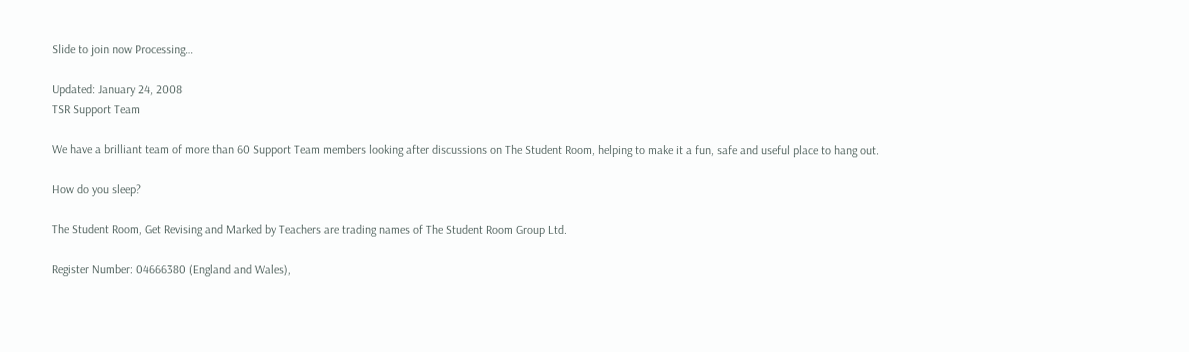Slide to join now Processing…

Updated: January 24, 2008
TSR Support Team

We have a brilliant team of more than 60 Support Team members looking after discussions on The Student Room, helping to make it a fun, safe and useful place to hang out.

How do you sleep?

The Student Room, Get Revising and Marked by Teachers are trading names of The Student Room Group Ltd.

Register Number: 04666380 (England and Wales),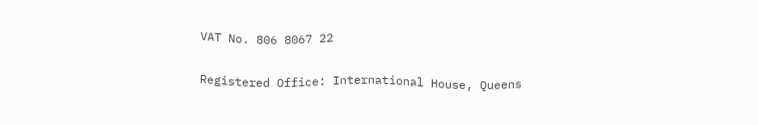VAT No. 806 8067 22

Registered Office: International House, Queens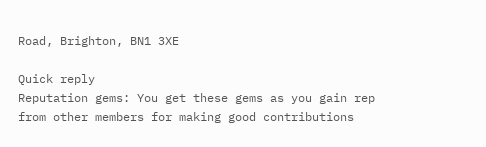Road, Brighton, BN1 3XE

Quick reply
Reputation gems: You get these gems as you gain rep from other members for making good contributions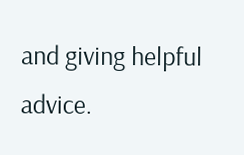and giving helpful advice.